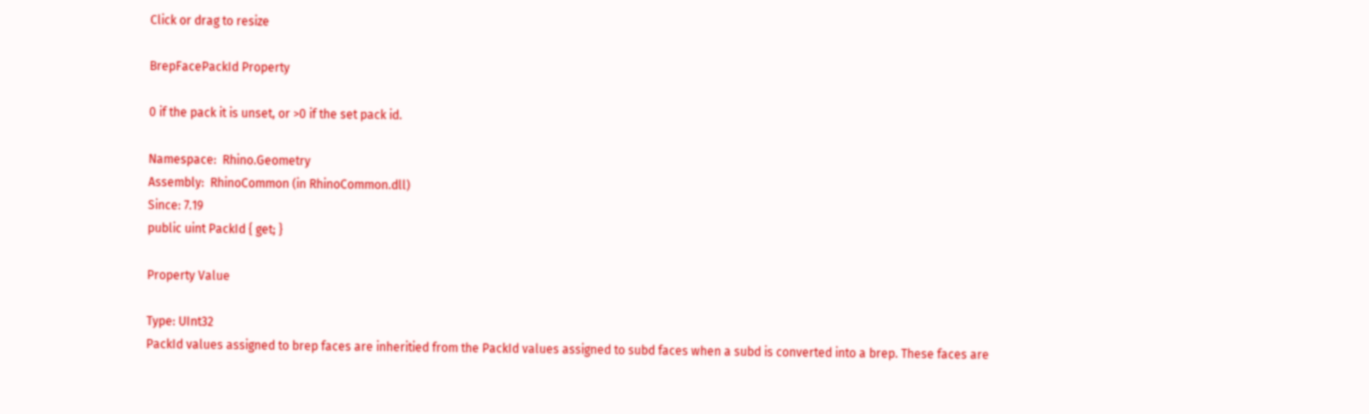Click or drag to resize

BrepFacePackId Property

0 if the pack it is unset, or >0 if the set pack id.

Namespace:  Rhino.Geometry
Assembly:  RhinoCommon (in RhinoCommon.dll)
Since: 7.19
public uint PackId { get; }

Property Value

Type: UInt32
PackId values assigned to brep faces are inheritied from the PackId values assigned to subd faces when a subd is converted into a brep. These faces are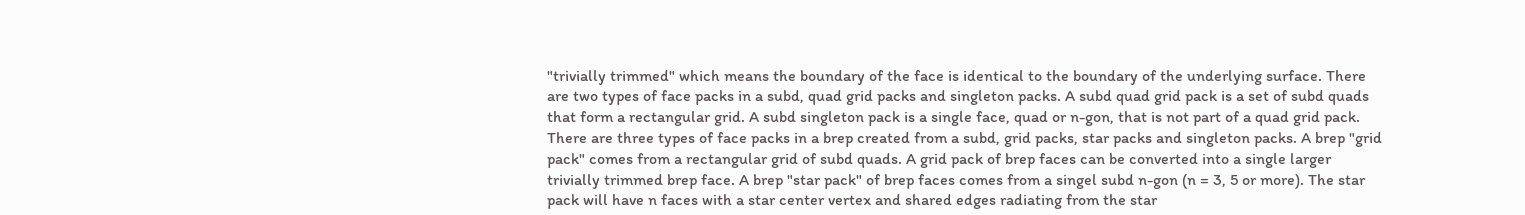"trivially trimmed" which means the boundary of the face is identical to the boundary of the underlying surface. There are two types of face packs in a subd, quad grid packs and singleton packs. A subd quad grid pack is a set of subd quads that form a rectangular grid. A subd singleton pack is a single face, quad or n-gon, that is not part of a quad grid pack. There are three types of face packs in a brep created from a subd, grid packs, star packs and singleton packs. A brep "grid pack" comes from a rectangular grid of subd quads. A grid pack of brep faces can be converted into a single larger trivially trimmed brep face. A brep "star pack" of brep faces comes from a singel subd n-gon (n = 3, 5 or more). The star pack will have n faces with a star center vertex and shared edges radiating from the star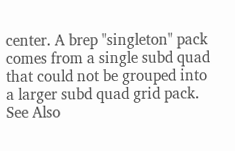center. A brep "singleton" pack comes from a single subd quad that could not be grouped into a larger subd quad grid pack.
See Also